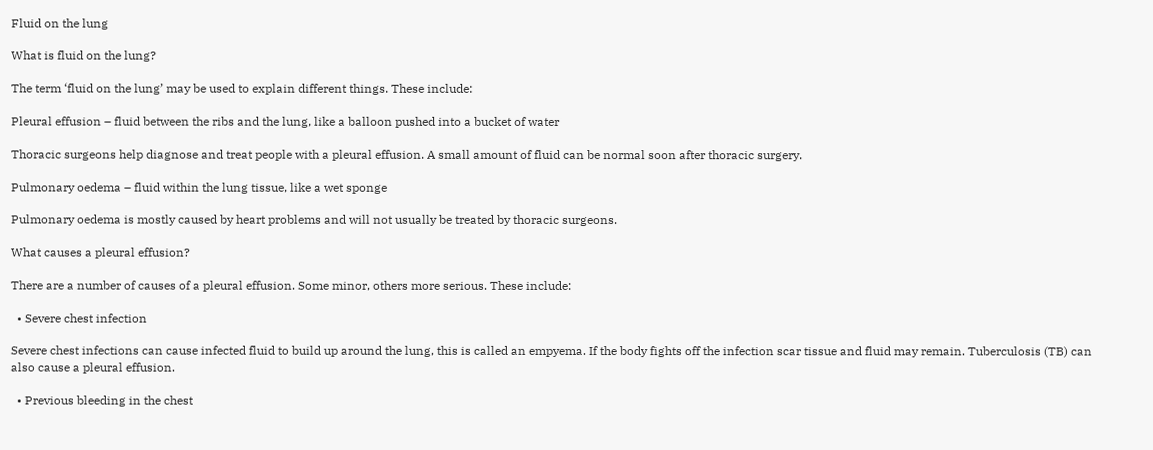Fluid on the lung

What is fluid on the lung?

The term ‘fluid on the lung’ may be used to explain different things. These include:

Pleural effusion – fluid between the ribs and the lung, like a balloon pushed into a bucket of water

Thoracic surgeons help diagnose and treat people with a pleural effusion. A small amount of fluid can be normal soon after thoracic surgery.

Pulmonary oedema – fluid within the lung tissue, like a wet sponge

Pulmonary oedema is mostly caused by heart problems and will not usually be treated by thoracic surgeons.

What causes a pleural effusion?

There are a number of causes of a pleural effusion. Some minor, others more serious. These include:

  • Severe chest infection

Severe chest infections can cause infected fluid to build up around the lung, this is called an empyema. If the body fights off the infection scar tissue and fluid may remain. Tuberculosis (TB) can also cause a pleural effusion.

  • Previous bleeding in the chest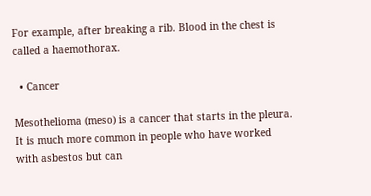For example, after breaking a rib. Blood in the chest is called a haemothorax.

  • Cancer

Mesothelioma (meso) is a cancer that starts in the pleura. It is much more common in people who have worked with asbestos but can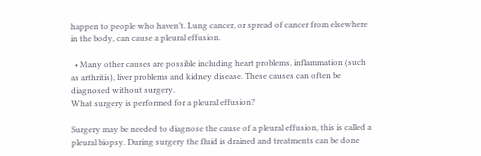happen to people who haven’t. Lung cancer, or spread of cancer from elsewhere in the body, can cause a pleural effusion.

  • Many other causes are possible including heart problems, inflammation (such as arthritis), liver problems and kidney disease. These causes can often be diagnosed without surgery.
What surgery is performed for a pleural effusion?

Surgery may be needed to diagnose the cause of a pleural effusion, this is called a pleural biopsy. During surgery the fluid is drained and treatments can be done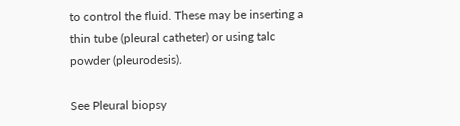to control the fluid. These may be inserting a thin tube (pleural catheter) or using talc powder (pleurodesis).

See Pleural biopsy